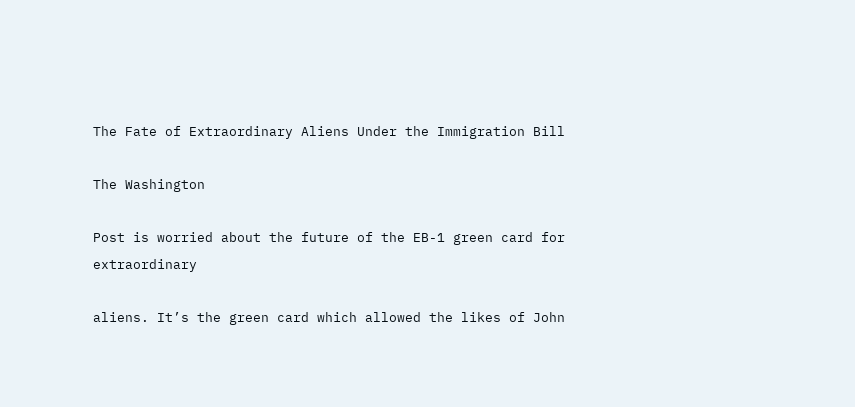The Fate of Extraordinary Aliens Under the Immigration Bill

The Washington

Post is worried about the future of the EB-1 green card for extraordinary

aliens. It’s the green card which allowed the likes of John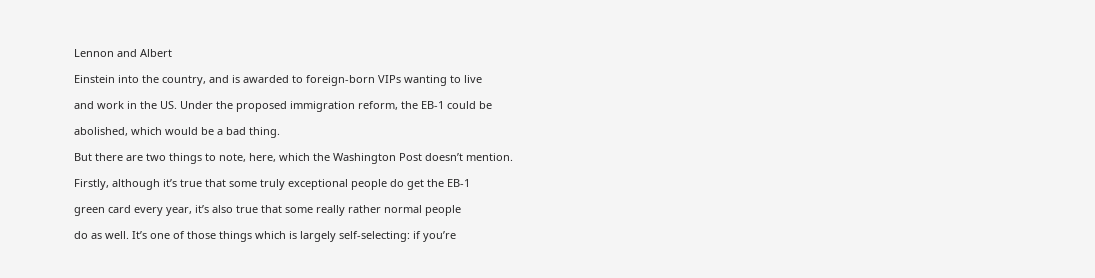Lennon and Albert

Einstein into the country, and is awarded to foreign-born VIPs wanting to live

and work in the US. Under the proposed immigration reform, the EB-1 could be

abolished, which would be a bad thing.

But there are two things to note, here, which the Washington Post doesn’t mention.

Firstly, although it’s true that some truly exceptional people do get the EB-1

green card every year, it’s also true that some really rather normal people

do as well. It’s one of those things which is largely self-selecting: if you’re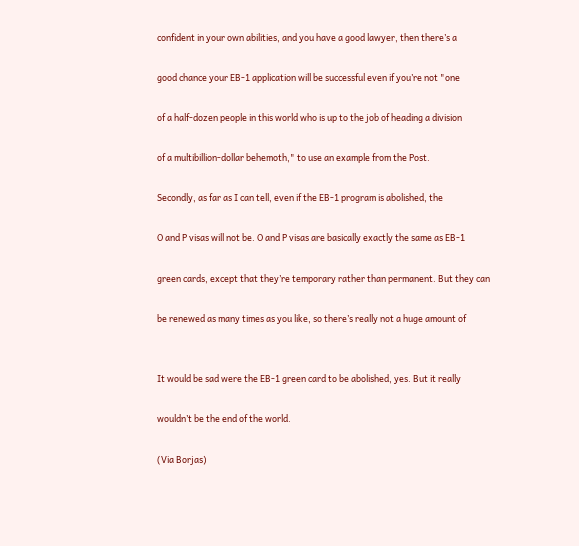confident in your own abilities, and you have a good lawyer, then there’s a

good chance your EB-1 application will be successful even if you’re not "one

of a half-dozen people in this world who is up to the job of heading a division

of a multibillion-dollar behemoth," to use an example from the Post.

Secondly, as far as I can tell, even if the EB-1 program is abolished, the

O and P visas will not be. O and P visas are basically exactly the same as EB-1

green cards, except that they’re temporary rather than permanent. But they can

be renewed as many times as you like, so there’s really not a huge amount of


It would be sad were the EB-1 green card to be abolished, yes. But it really

wouldn’t be the end of the world.

(Via Borjas)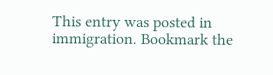This entry was posted in immigration. Bookmark the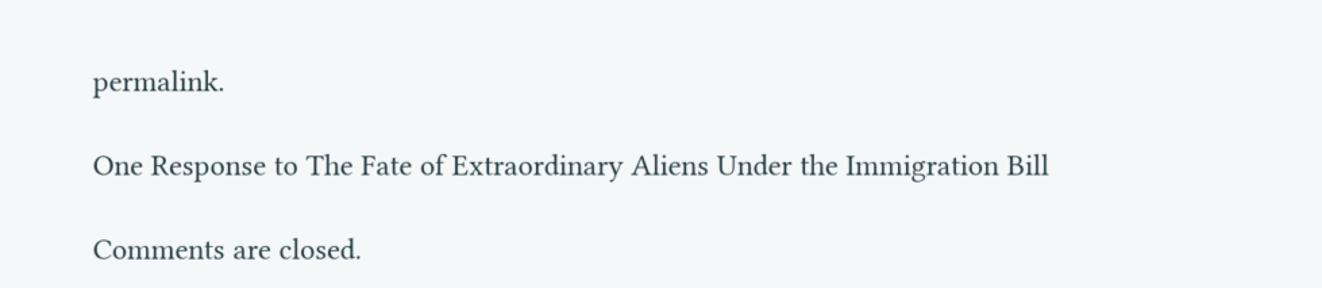permalink.

One Response to The Fate of Extraordinary Aliens Under the Immigration Bill

Comments are closed.